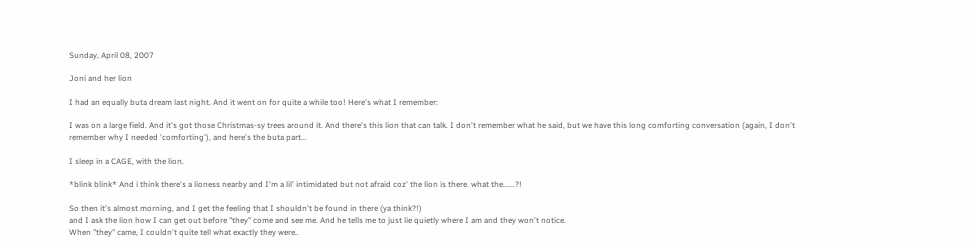Sunday, April 08, 2007

Joni and her lion

I had an equally buta dream last night. And it went on for quite a while too! Here's what I remember:

I was on a large field. And it's got those Christmas-sy trees around it. And there's this lion that can talk. I don't remember what he said, but we have this long comforting conversation (again, I don't remember why I needed 'comforting'), and here's the buta part...

I sleep in a CAGE, with the lion.

*blink blink* And i think there's a lioness nearby and I'm a lil' intimidated but not afraid coz' the lion is there. what the......?!

So then it's almost morning, and I get the feeling that I shouldn't be found in there (ya think?!)
and I ask the lion how I can get out before "they" come and see me. And he tells me to just lie quietly where I am and they won't notice.
When "they" came, I couldn't quite tell what exactly they were..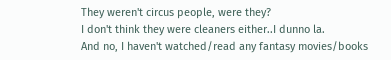They weren't circus people, were they?
I don't think they were cleaners either..I dunno la.
And no, I haven't watched/read any fantasy movies/books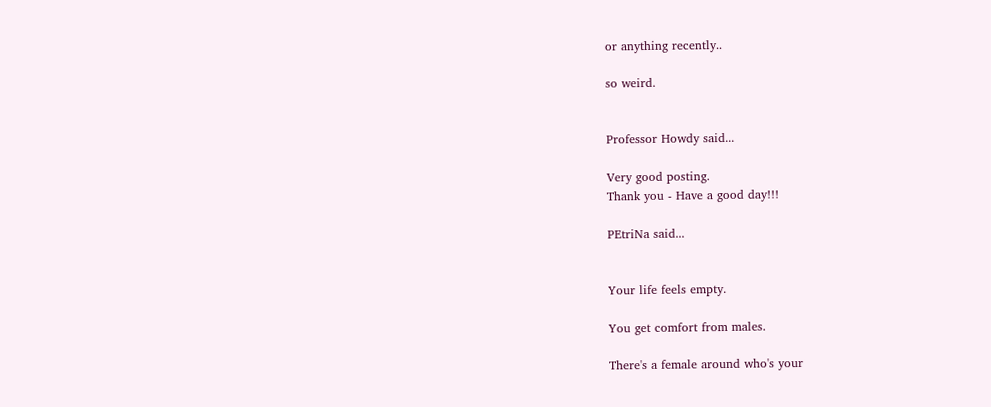or anything recently..

so weird.


Professor Howdy said...

Very good posting.
Thank you - Have a good day!!!

PEtriNa said...


Your life feels empty.

You get comfort from males.

There's a female around who's your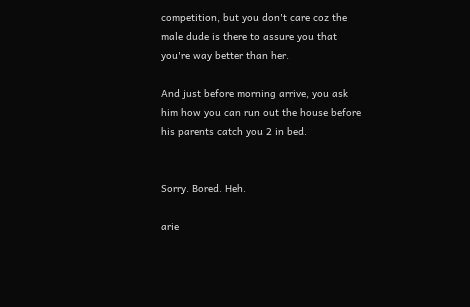competition, but you don't care coz the male dude is there to assure you that you're way better than her.

And just before morning arrive, you ask him how you can run out the house before his parents catch you 2 in bed.


Sorry. Bored. Heh.

arie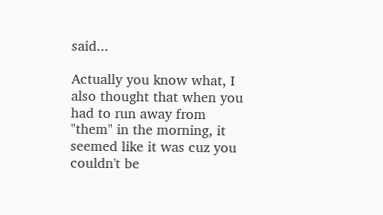said...

Actually you know what, I also thought that when you had to run away from "them" in the morning, it seemed like it was cuz you couldn't be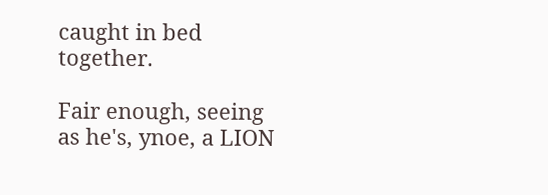caught in bed together.

Fair enough, seeing as he's, ynoe, a LION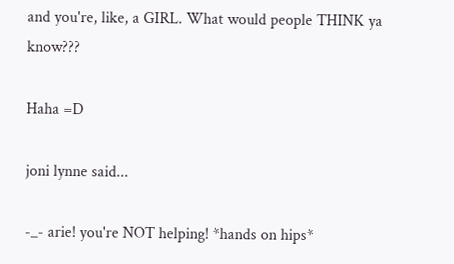and you're, like, a GIRL. What would people THINK ya know???

Haha =D

joni lynne said...

-_- arie! you're NOT helping! *hands on hips*